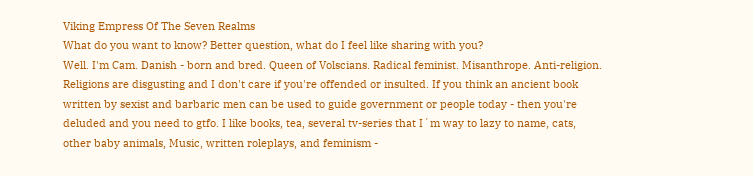Viking Empress Of The Seven Realms
What do you want to know? Better question, what do I feel like sharing with you?
Well. I'm Cam. Danish - born and bred. Queen of Volscians. Radical feminist. Misanthrope. Anti-religion. Religions are disgusting and I don't care if you're offended or insulted. If you think an ancient book written by sexist and barbaric men can be used to guide government or people today - then you're deluded and you need to gtfo. I like books, tea, several tv-series that I´m way to lazy to name, cats, other baby animals, Music, written roleplays, and feminism -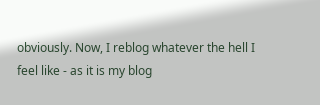obviously. Now, I reblog whatever the hell I feel like - as it is my blog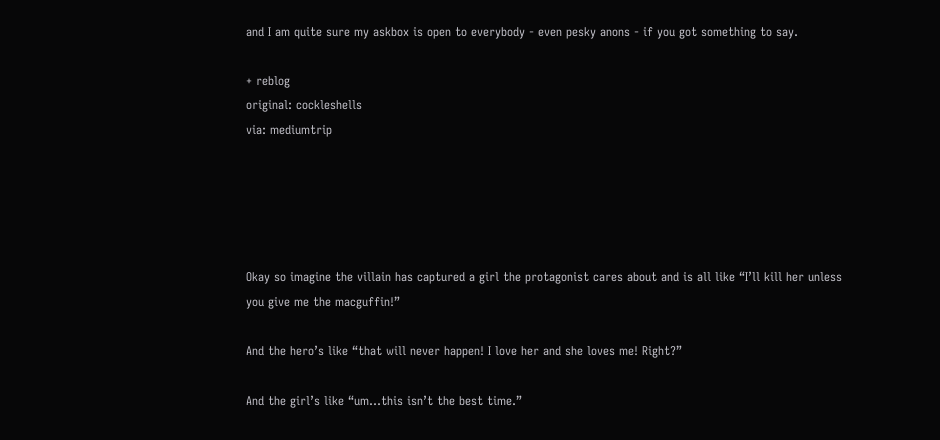and I am quite sure my askbox is open to everybody - even pesky anons - if you got something to say.

+ reblog
original: cockleshells
via: mediumtrip





Okay so imagine the villain has captured a girl the protagonist cares about and is all like “I’ll kill her unless you give me the macguffin!”

And the hero’s like “that will never happen! I love her and she loves me! Right?”

And the girl’s like “um…this isn’t the best time.”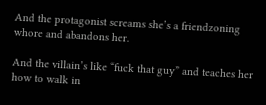And the protagonist screams she’s a friendzoning whore and abandons her.

And the villain’s like “fuck that guy” and teaches her how to walk in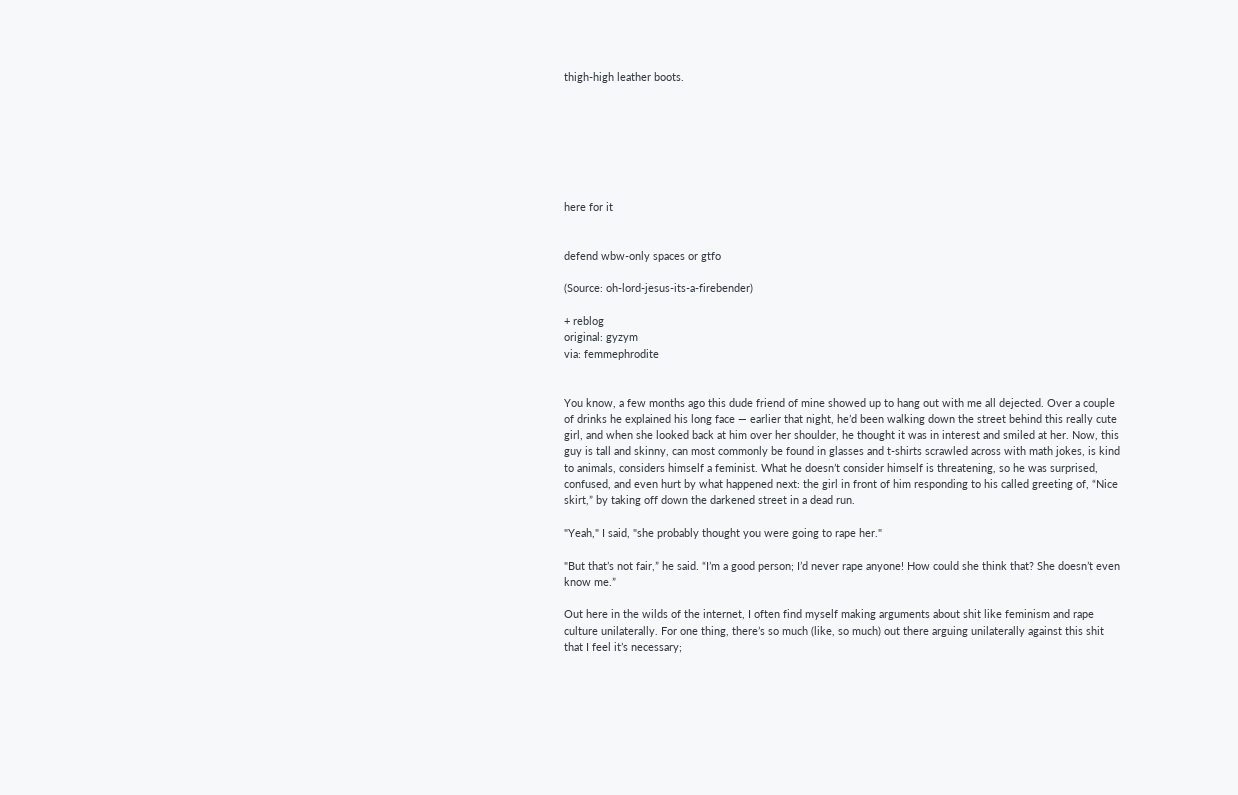thigh-high leather boots.







here for it


defend wbw-only spaces or gtfo

(Source: oh-lord-jesus-its-a-firebender)

+ reblog
original: gyzym
via: femmephrodite


You know, a few months ago this dude friend of mine showed up to hang out with me all dejected. Over a couple of drinks he explained his long face — earlier that night, he’d been walking down the street behind this really cute girl, and when she looked back at him over her shoulder, he thought it was in interest and smiled at her. Now, this guy is tall and skinny, can most commonly be found in glasses and t-shirts scrawled across with math jokes, is kind to animals, considers himself a feminist. What he doesn’t consider himself is threatening, so he was surprised, confused, and even hurt by what happened next: the girl in front of him responding to his called greeting of, “Nice skirt,” by taking off down the darkened street in a dead run.

"Yeah," I said, "she probably thought you were going to rape her."

"But that’s not fair,” he said. “I’m a good person; I’d never rape anyone! How could she think that? She doesn’t even know me.”

Out here in the wilds of the internet, I often find myself making arguments about shit like feminism and rape culture unilaterally. For one thing, there’s so much (like, so much) out there arguing unilaterally against this shit that I feel it’s necessary;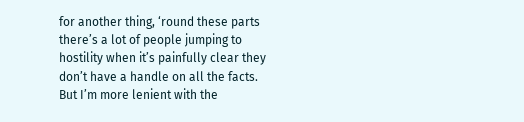for another thing, ‘round these parts there’s a lot of people jumping to hostility when it’s painfully clear they don’t have a handle on all the facts. But I’m more lenient with the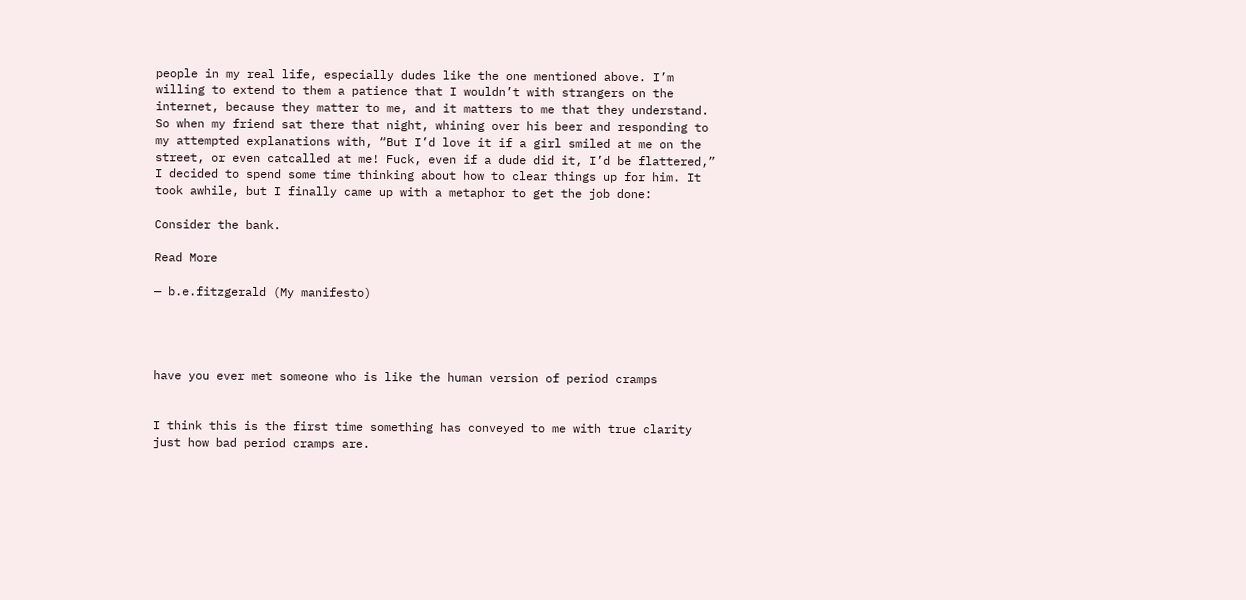people in my real life, especially dudes like the one mentioned above. I’m willing to extend to them a patience that I wouldn’t with strangers on the internet, because they matter to me, and it matters to me that they understand. So when my friend sat there that night, whining over his beer and responding to my attempted explanations with, “But I’d love it if a girl smiled at me on the street, or even catcalled at me! Fuck, even if a dude did it, I’d be flattered,” I decided to spend some time thinking about how to clear things up for him. It took awhile, but I finally came up with a metaphor to get the job done:

Consider the bank.

Read More

— b.e.fitzgerald (My manifesto)




have you ever met someone who is like the human version of period cramps


I think this is the first time something has conveyed to me with true clarity just how bad period cramps are.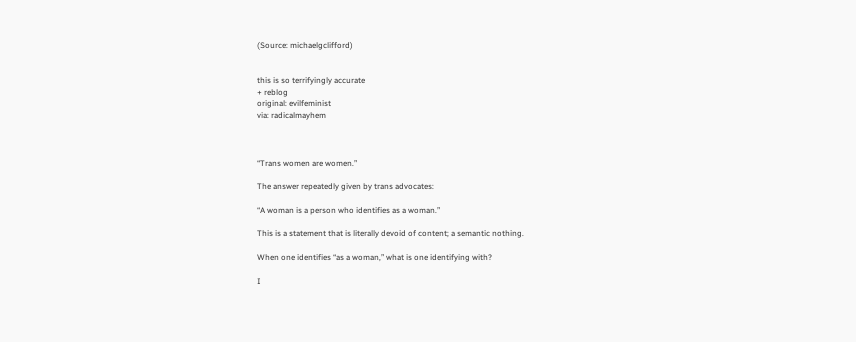(Source: michaelgclifford)


this is so terrifyingly accurate
+ reblog
original: evilfeminist
via: radicalmayhem



“Trans women are women.”

The answer repeatedly given by trans advocates:

“A woman is a person who identifies as a woman.”

This is a statement that is literally devoid of content; a semantic nothing.

When one identifies “as a woman,” what is one identifying with?

I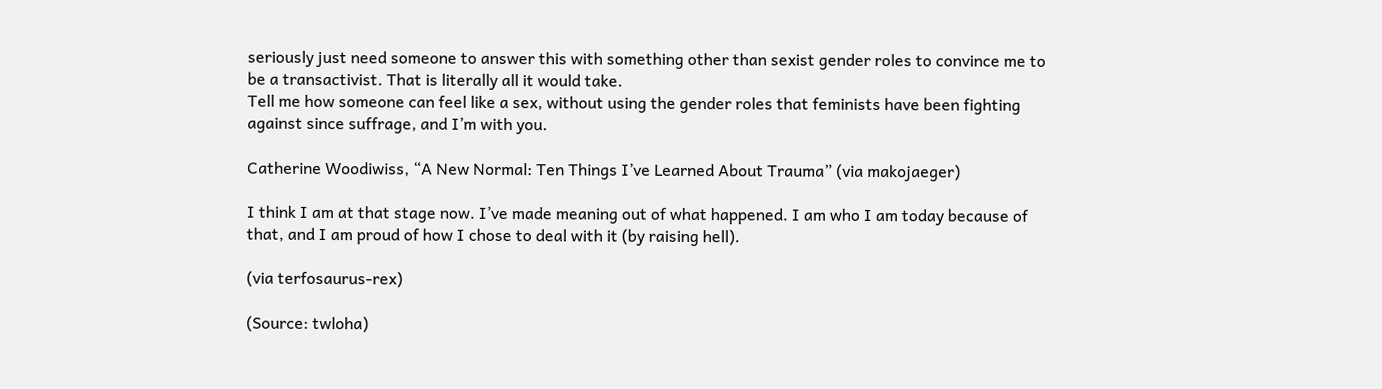seriously just need someone to answer this with something other than sexist gender roles to convince me to be a transactivist. That is literally all it would take.
Tell me how someone can feel like a sex, without using the gender roles that feminists have been fighting against since suffrage, and I’m with you.

Catherine Woodiwiss, “A New Normal: Ten Things I’ve Learned About Trauma” (via makojaeger)

I think I am at that stage now. I’ve made meaning out of what happened. I am who I am today because of that, and I am proud of how I chose to deal with it (by raising hell).

(via terfosaurus-rex)

(Source: twloha)